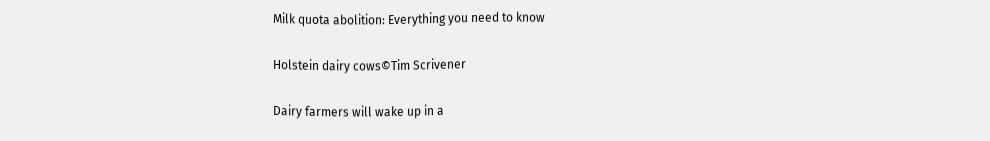Milk quota abolition: Everything you need to know

Holstein dairy cows©Tim Scrivener

Dairy farmers will wake up in a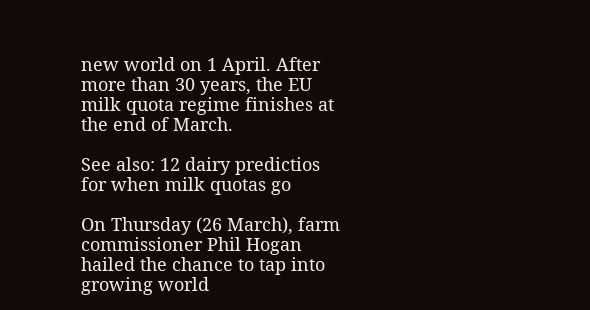new world on 1 April. After more than 30 years, the EU milk quota regime finishes at the end of March.

See also: 12 dairy predictios for when milk quotas go

On Thursday (26 March), farm commissioner Phil Hogan hailed the chance to tap into growing world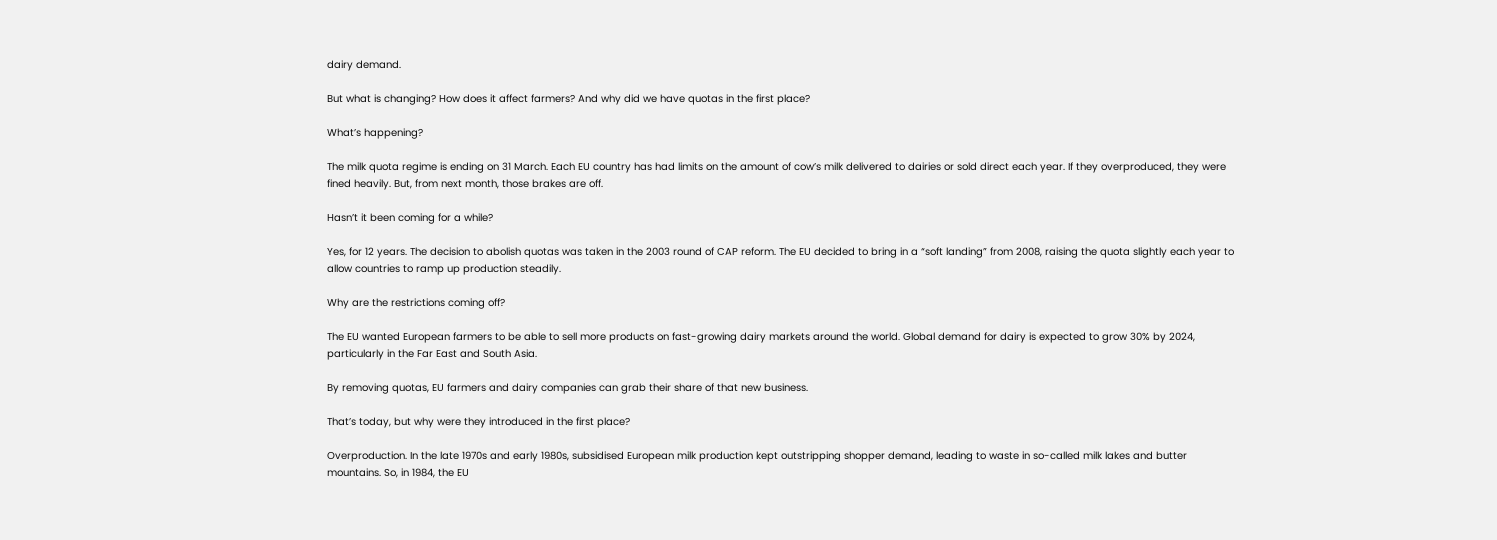dairy demand.

But what is changing? How does it affect farmers? And why did we have quotas in the first place?

What’s happening?

The milk quota regime is ending on 31 March. Each EU country has had limits on the amount of cow’s milk delivered to dairies or sold direct each year. If they overproduced, they were fined heavily. But, from next month, those brakes are off.

Hasn’t it been coming for a while?

Yes, for 12 years. The decision to abolish quotas was taken in the 2003 round of CAP reform. The EU decided to bring in a “soft landing” from 2008, raising the quota slightly each year to allow countries to ramp up production steadily.

Why are the restrictions coming off?

The EU wanted European farmers to be able to sell more products on fast-growing dairy markets around the world. Global demand for dairy is expected to grow 30% by 2024, particularly in the Far East and South Asia.

By removing quotas, EU farmers and dairy companies can grab their share of that new business.

That’s today, but why were they introduced in the first place?

Overproduction. In the late 1970s and early 1980s, subsidised European milk production kept outstripping shopper demand, leading to waste in so-called milk lakes and butter mountains. So, in 1984, the EU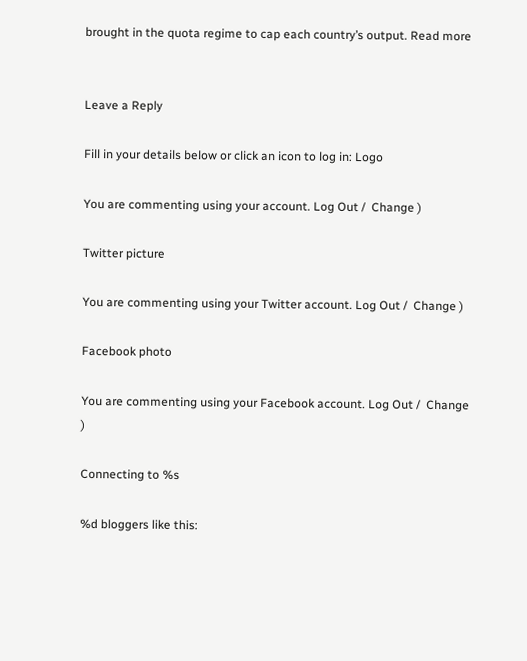brought in the quota regime to cap each country’s output. Read more


Leave a Reply

Fill in your details below or click an icon to log in: Logo

You are commenting using your account. Log Out /  Change )

Twitter picture

You are commenting using your Twitter account. Log Out /  Change )

Facebook photo

You are commenting using your Facebook account. Log Out /  Change )

Connecting to %s

%d bloggers like this: